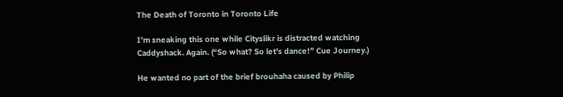The Death of Toronto in Toronto Life

I’m sneaking this one while Cityslikr is distracted watching Caddyshack. Again. (“So what? So let’s dance!” Cue Journey.)

He wanted no part of the brief brouhaha caused by Philip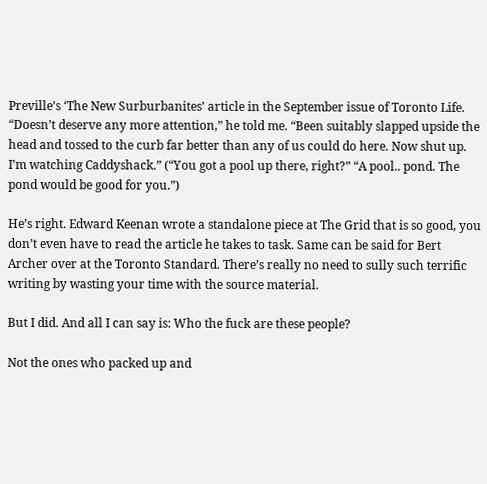Preville’s ‘The New Surburbanites’ article in the September issue of Toronto Life. “Doesn’t deserve any more attention,” he told me. “Been suitably slapped upside the head and tossed to the curb far better than any of us could do here. Now shut up. I’m watching Caddyshack.” (“You got a pool up there, right?” “A pool.. pond. The pond would be good for you.”)

He’s right. Edward Keenan wrote a standalone piece at The Grid that is so good, you don’t even have to read the article he takes to task. Same can be said for Bert Archer over at the Toronto Standard. There’s really no need to sully such terrific writing by wasting your time with the source material.

But I did. And all I can say is: Who the fuck are these people?

Not the ones who packed up and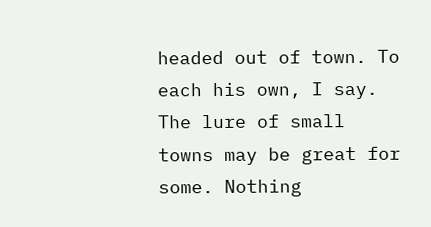headed out of town. To each his own, I say. The lure of small towns may be great for some. Nothing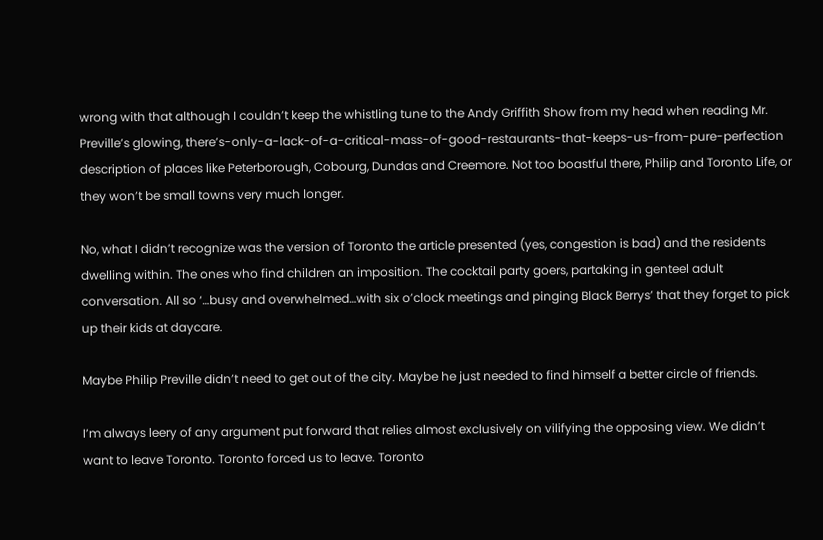wrong with that although I couldn’t keep the whistling tune to the Andy Griffith Show from my head when reading Mr. Preville’s glowing, there’s-only-a-lack-of-a-critical-mass-of-good-restaurants-that-keeps-us-from-pure-perfection description of places like Peterborough, Cobourg, Dundas and Creemore. Not too boastful there, Philip and Toronto Life, or they won’t be small towns very much longer.

No, what I didn’t recognize was the version of Toronto the article presented (yes, congestion is bad) and the residents dwelling within. The ones who find children an imposition. The cocktail party goers, partaking in genteel adult conversation. All so ‘…busy and overwhelmed…with six o’clock meetings and pinging Black Berrys’ that they forget to pick up their kids at daycare.

Maybe Philip Preville didn’t need to get out of the city. Maybe he just needed to find himself a better circle of friends.

I’m always leery of any argument put forward that relies almost exclusively on vilifying the opposing view. We didn’t want to leave Toronto. Toronto forced us to leave. Toronto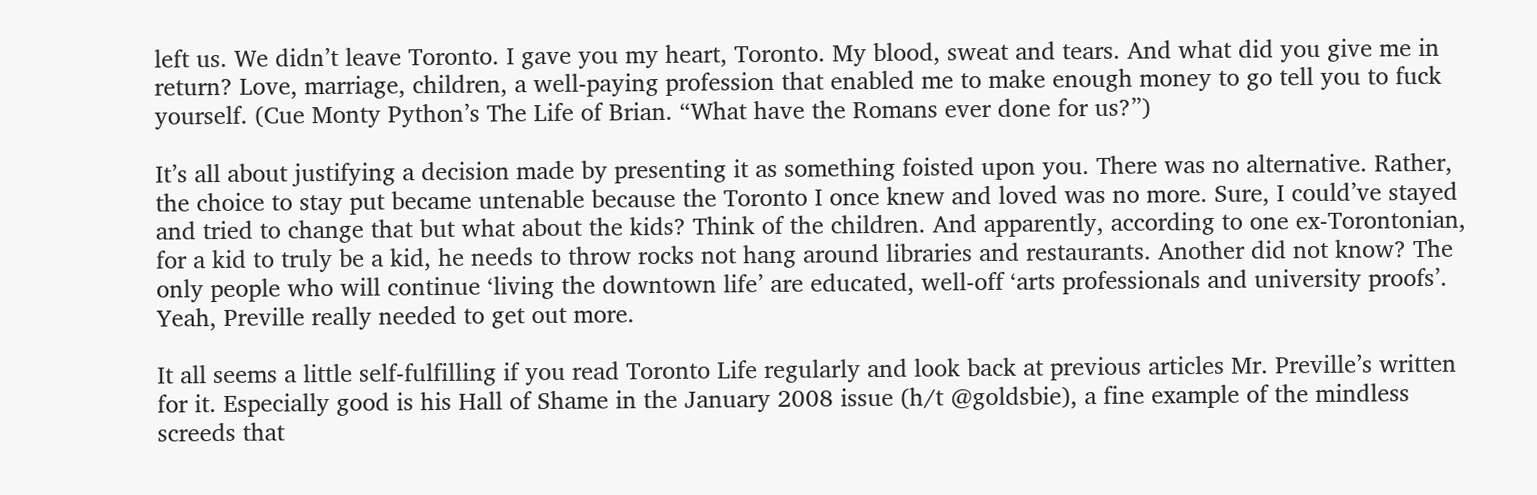left us. We didn’t leave Toronto. I gave you my heart, Toronto. My blood, sweat and tears. And what did you give me in return? Love, marriage, children, a well-paying profession that enabled me to make enough money to go tell you to fuck yourself. (Cue Monty Python’s The Life of Brian. “What have the Romans ever done for us?”)

It’s all about justifying a decision made by presenting it as something foisted upon you. There was no alternative. Rather, the choice to stay put became untenable because the Toronto I once knew and loved was no more. Sure, I could’ve stayed and tried to change that but what about the kids? Think of the children. And apparently, according to one ex-Torontonian, for a kid to truly be a kid, he needs to throw rocks not hang around libraries and restaurants. Another did not know? The only people who will continue ‘living the downtown life’ are educated, well-off ‘arts professionals and university proofs’. Yeah, Preville really needed to get out more.

It all seems a little self-fulfilling if you read Toronto Life regularly and look back at previous articles Mr. Preville’s written for it. Especially good is his Hall of Shame in the January 2008 issue (h/t @goldsbie), a fine example of the mindless screeds that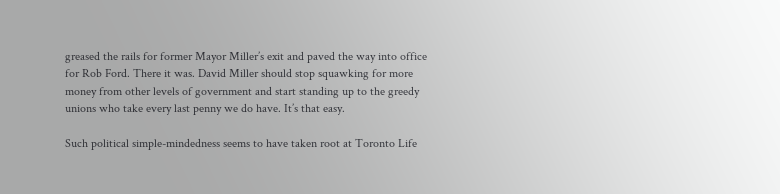greased the rails for former Mayor Miller’s exit and paved the way into office for Rob Ford. There it was. David Miller should stop squawking for more money from other levels of government and start standing up to the greedy unions who take every last penny we do have. It’s that easy.

Such political simple-mindedness seems to have taken root at Toronto Life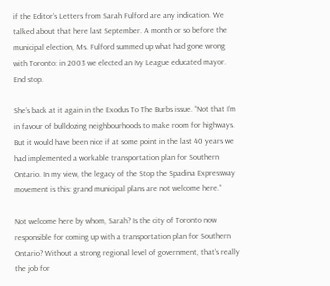if the Editor’s Letters from Sarah Fulford are any indication. We talked about that here last September. A month or so before the municipal election, Ms. Fulford summed up what had gone wrong with Toronto: in 2003 we elected an Ivy League educated mayor. End stop.

She’s back at it again in the Exodus To The Burbs issue. “Not that I’m in favour of bulldozing neighbourhoods to make room for highways. But it would have been nice if at some point in the last 40 years we had implemented a workable transportation plan for Southern Ontario. In my view, the legacy of the Stop the Spadina Expressway movement is this: grand municipal plans are not welcome here.”

Not welcome here by whom, Sarah? Is the city of Toronto now responsible for coming up with a transportation plan for Southern Ontario? Without a strong regional level of government, that’s really the job for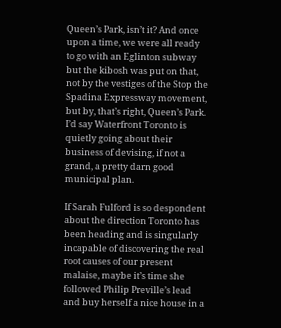Queen’s Park, isn’t it? And once upon a time, we were all ready to go with an Eglinton subway but the kibosh was put on that, not by the vestiges of the Stop the Spadina Expressway movement, but by, that’s right, Queen’s Park. I’d say Waterfront Toronto is quietly going about their business of devising, if not a grand, a pretty darn good municipal plan.

If Sarah Fulford is so despondent about the direction Toronto has been heading and is singularly incapable of discovering the real root causes of our present malaise, maybe it’s time she followed Philip Preville’s lead and buy herself a nice house in a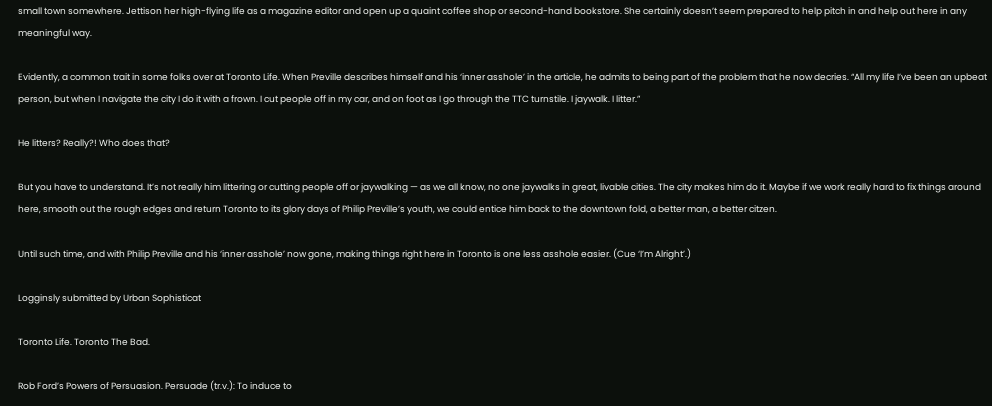small town somewhere. Jettison her high-flying life as a magazine editor and open up a quaint coffee shop or second-hand bookstore. She certainly doesn’t seem prepared to help pitch in and help out here in any meaningful way.

Evidently, a common trait in some folks over at Toronto Life. When Preville describes himself and his ‘inner asshole’ in the article, he admits to being part of the problem that he now decries. “All my life I’ve been an upbeat person, but when I navigate the city I do it with a frown. I cut people off in my car, and on foot as I go through the TTC turnstile. I jaywalk. I litter.”

He litters? Really?! Who does that?

But you have to understand. It’s not really him littering or cutting people off or jaywalking — as we all know, no one jaywalks in great, livable cities. The city makes him do it. Maybe if we work really hard to fix things around here, smooth out the rough edges and return Toronto to its glory days of Philip Preville’s youth, we could entice him back to the downtown fold, a better man, a better citzen.

Until such time, and with Philip Preville and his ‘inner asshole’ now gone, making things right here in Toronto is one less asshole easier. (Cue ‘I’m Alright’.)

Logginsly submitted by Urban Sophisticat

Toronto Life. Toronto The Bad.

Rob Ford’s Powers of Persuasion. Persuade (tr.v.): To induce to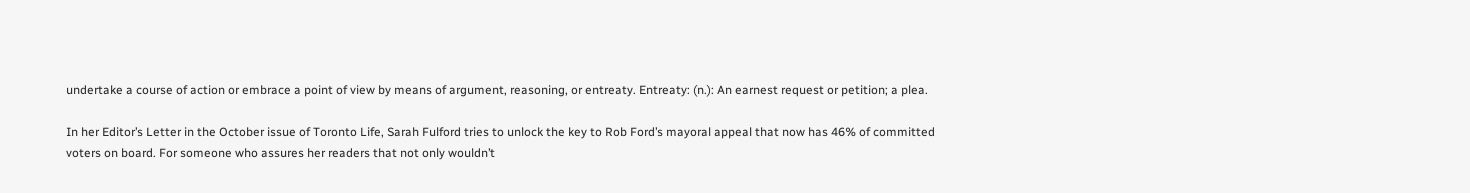undertake a course of action or embrace a point of view by means of argument, reasoning, or entreaty. Entreaty: (n.): An earnest request or petition; a plea.

In her Editor’s Letter in the October issue of Toronto Life, Sarah Fulford tries to unlock the key to Rob Ford’s mayoral appeal that now has 46% of committed voters on board. For someone who assures her readers that not only wouldn’t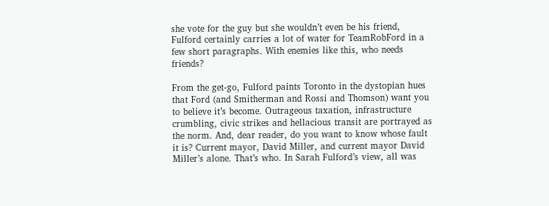she vote for the guy but she wouldn’t even be his friend, Fulford certainly carries a lot of water for TeamRobFord in a few short paragraphs. With enemies like this, who needs friends?

From the get-go, Fulford paints Toronto in the dystopian hues that Ford (and Smitherman and Rossi and Thomson) want you to believe it’s become. Outrageous taxation, infrastructure crumbling, civic strikes and hellacious transit are portrayed as the norm. And, dear reader, do you want to know whose fault it is? Current mayor, David Miller, and current mayor David Miller’s alone. That’s who. In Sarah Fulford’s view, all was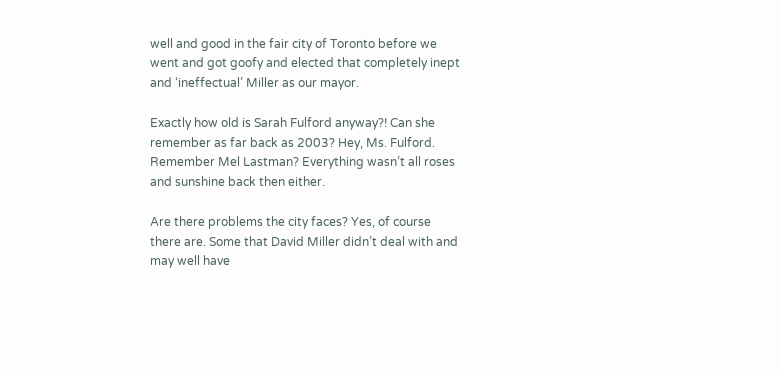well and good in the fair city of Toronto before we went and got goofy and elected that completely inept and ‘ineffectual’ Miller as our mayor.

Exactly how old is Sarah Fulford anyway?! Can she remember as far back as 2003? Hey, Ms. Fulford. Remember Mel Lastman? Everything wasn’t all roses and sunshine back then either.

Are there problems the city faces? Yes, of course there are. Some that David Miller didn’t deal with and may well have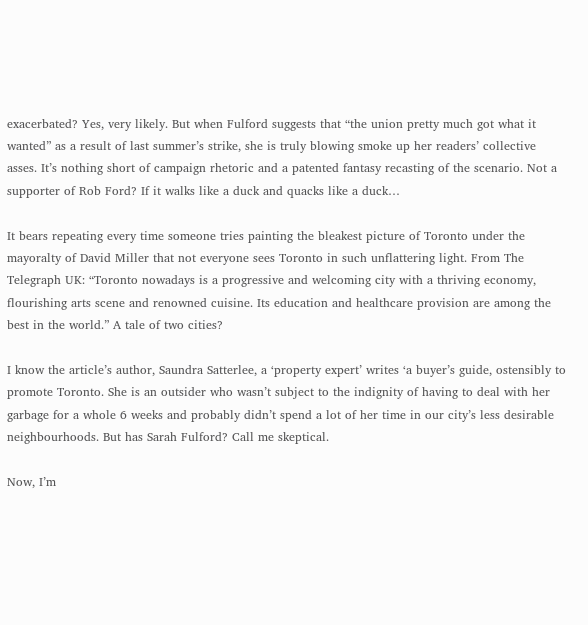exacerbated? Yes, very likely. But when Fulford suggests that “the union pretty much got what it wanted” as a result of last summer’s strike, she is truly blowing smoke up her readers’ collective asses. It’s nothing short of campaign rhetoric and a patented fantasy recasting of the scenario. Not a supporter of Rob Ford? If it walks like a duck and quacks like a duck…

It bears repeating every time someone tries painting the bleakest picture of Toronto under the mayoralty of David Miller that not everyone sees Toronto in such unflattering light. From The Telegraph UK: “Toronto nowadays is a progressive and welcoming city with a thriving economy, flourishing arts scene and renowned cuisine. Its education and healthcare provision are among the best in the world.” A tale of two cities?

I know the article’s author, Saundra Satterlee, a ‘property expert’ writes ‘a buyer’s guide, ostensibly to promote Toronto. She is an outsider who wasn’t subject to the indignity of having to deal with her garbage for a whole 6 weeks and probably didn’t spend a lot of her time in our city’s less desirable neighbourhoods. But has Sarah Fulford? Call me skeptical.

Now, I’m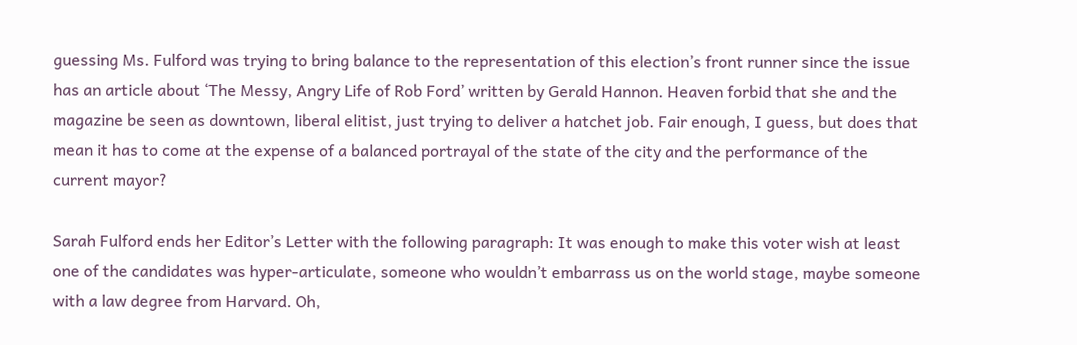guessing Ms. Fulford was trying to bring balance to the representation of this election’s front runner since the issue has an article about ‘The Messy, Angry Life of Rob Ford’ written by Gerald Hannon. Heaven forbid that she and the magazine be seen as downtown, liberal elitist, just trying to deliver a hatchet job. Fair enough, I guess, but does that mean it has to come at the expense of a balanced portrayal of the state of the city and the performance of the current mayor?

Sarah Fulford ends her Editor’s Letter with the following paragraph: It was enough to make this voter wish at least one of the candidates was hyper-articulate, someone who wouldn’t embarrass us on the world stage, maybe someone with a law degree from Harvard. Oh,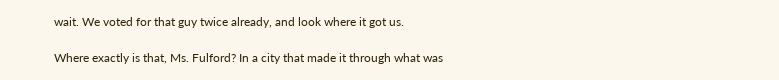wait. We voted for that guy twice already, and look where it got us.

Where exactly is that, Ms. Fulford? In a city that made it through what was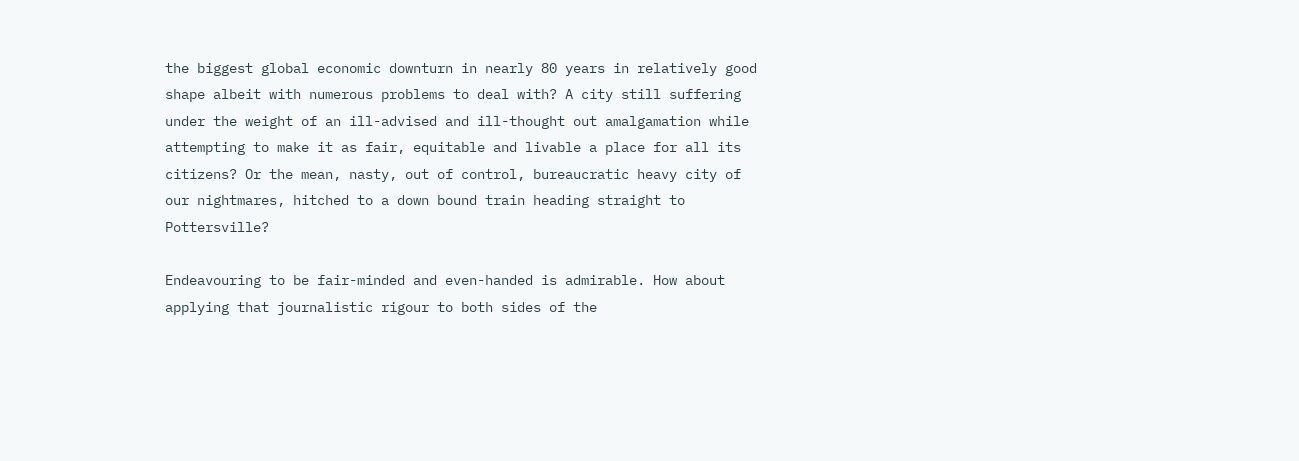the biggest global economic downturn in nearly 80 years in relatively good shape albeit with numerous problems to deal with? A city still suffering under the weight of an ill-advised and ill-thought out amalgamation while attempting to make it as fair, equitable and livable a place for all its citizens? Or the mean, nasty, out of control, bureaucratic heavy city of our nightmares, hitched to a down bound train heading straight to Pottersville?

Endeavouring to be fair-minded and even-handed is admirable. How about applying that journalistic rigour to both sides of the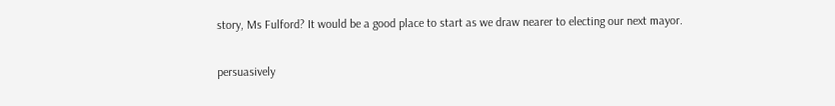story, Ms Fulford? It would be a good place to start as we draw nearer to electing our next mayor.

persuasively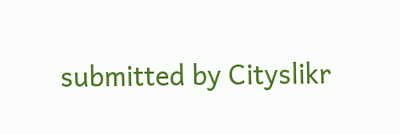submitted by Cityslikr